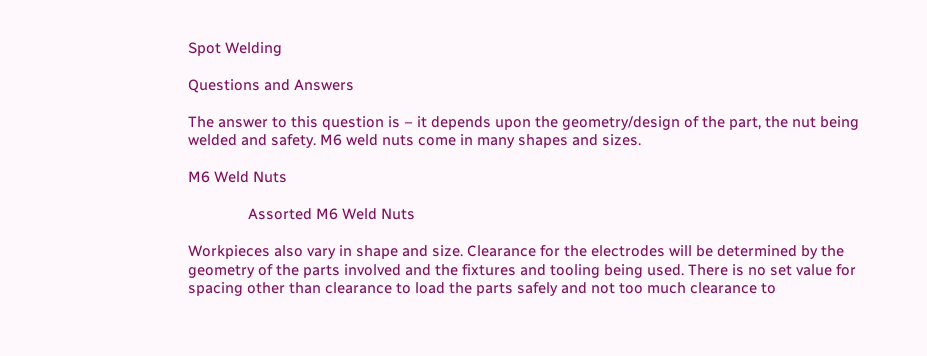Spot Welding

Questions and Answers

The answer to this question is – it depends upon the geometry/design of the part, the nut being welded and safety. M6 weld nuts come in many shapes and sizes.

M6 Weld Nuts

               Assorted M6 Weld Nuts

Workpieces also vary in shape and size. Clearance for the electrodes will be determined by the geometry of the parts involved and the fixtures and tooling being used. There is no set value for spacing other than clearance to load the parts safely and not too much clearance to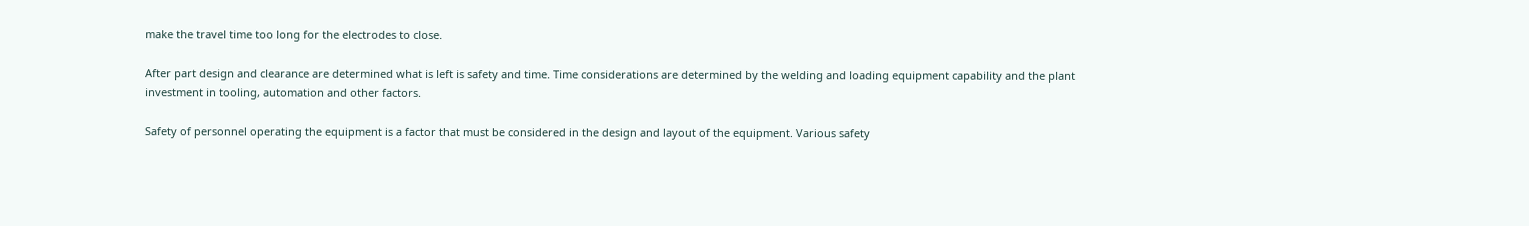make the travel time too long for the electrodes to close.

After part design and clearance are determined what is left is safety and time. Time considerations are determined by the welding and loading equipment capability and the plant investment in tooling, automation and other factors.

Safety of personnel operating the equipment is a factor that must be considered in the design and layout of the equipment. Various safety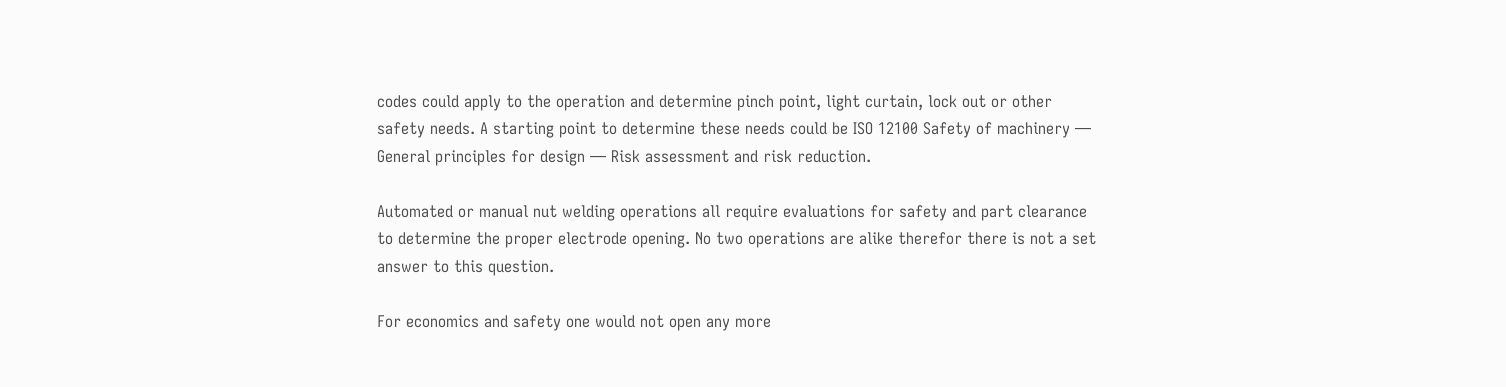codes could apply to the operation and determine pinch point, light curtain, lock out or other safety needs. A starting point to determine these needs could be ISO 12100 Safety of machinery — General principles for design — Risk assessment and risk reduction.

Automated or manual nut welding operations all require evaluations for safety and part clearance to determine the proper electrode opening. No two operations are alike therefor there is not a set answer to this question.

For economics and safety one would not open any more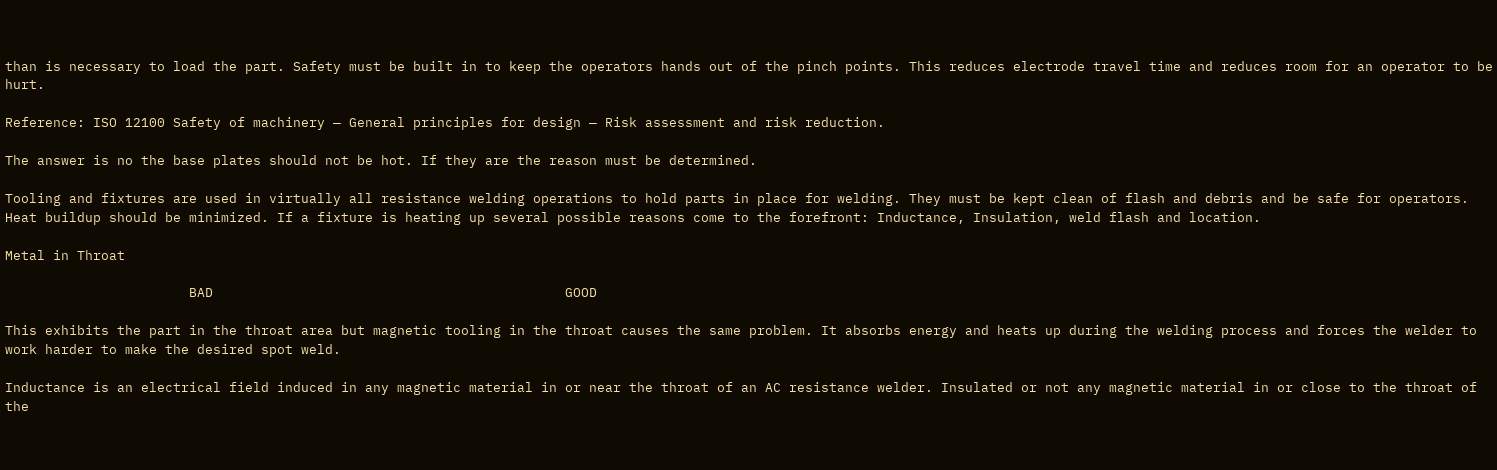than is necessary to load the part. Safety must be built in to keep the operators hands out of the pinch points. This reduces electrode travel time and reduces room for an operator to be hurt.

Reference: ISO 12100 Safety of machinery — General principles for design — Risk assessment and risk reduction.

The answer is no the base plates should not be hot. If they are the reason must be determined.

Tooling and fixtures are used in virtually all resistance welding operations to hold parts in place for welding. They must be kept clean of flash and debris and be safe for operators. Heat buildup should be minimized. If a fixture is heating up several possible reasons come to the forefront: Inductance, Insulation, weld flash and location.

Metal in Throat

                       BAD                                            GOOD

This exhibits the part in the throat area but magnetic tooling in the throat causes the same problem. It absorbs energy and heats up during the welding process and forces the welder to work harder to make the desired spot weld.

Inductance is an electrical field induced in any magnetic material in or near the throat of an AC resistance welder. Insulated or not any magnetic material in or close to the throat of the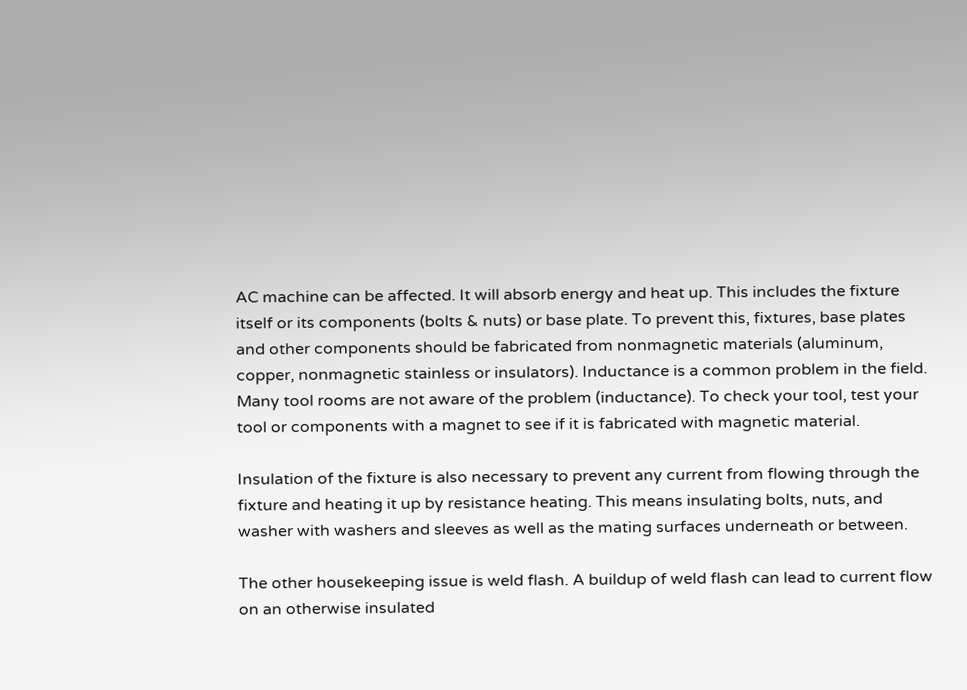AC machine can be affected. It will absorb energy and heat up. This includes the fixture itself or its components (bolts & nuts) or base plate. To prevent this, fixtures, base plates and other components should be fabricated from nonmagnetic materials (aluminum, copper, nonmagnetic stainless or insulators). Inductance is a common problem in the field. Many tool rooms are not aware of the problem (inductance). To check your tool, test your tool or components with a magnet to see if it is fabricated with magnetic material.

Insulation of the fixture is also necessary to prevent any current from flowing through the fixture and heating it up by resistance heating. This means insulating bolts, nuts, and washer with washers and sleeves as well as the mating surfaces underneath or between.

The other housekeeping issue is weld flash. A buildup of weld flash can lead to current flow on an otherwise insulated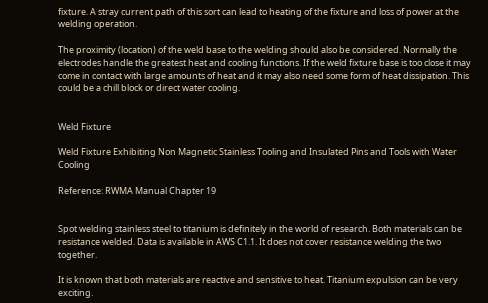fixture. A stray current path of this sort can lead to heating of the fixture and loss of power at the welding operation.

The proximity (location) of the weld base to the welding should also be considered. Normally the electrodes handle the greatest heat and cooling functions. If the weld fixture base is too close it may come in contact with large amounts of heat and it may also need some form of heat dissipation. This could be a chill block or direct water cooling.


Weld Fixture

Weld Fixture Exhibiting Non Magnetic Stainless Tooling and Insulated Pins and Tools with Water Cooling

Reference: RWMA Manual Chapter 19


Spot welding stainless steel to titanium is definitely in the world of research. Both materials can be resistance welded. Data is available in AWS C1.1. It does not cover resistance welding the two together.

It is known that both materials are reactive and sensitive to heat. Titanium expulsion can be very exciting.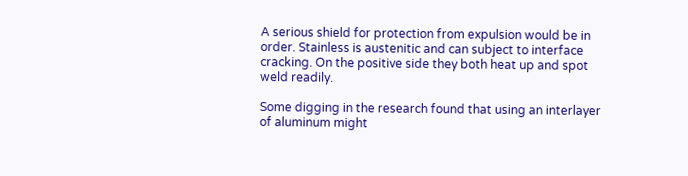A serious shield for protection from expulsion would be in order. Stainless is austenitic and can subject to interface cracking. On the positive side they both heat up and spot weld readily.

Some digging in the research found that using an interlayer of aluminum might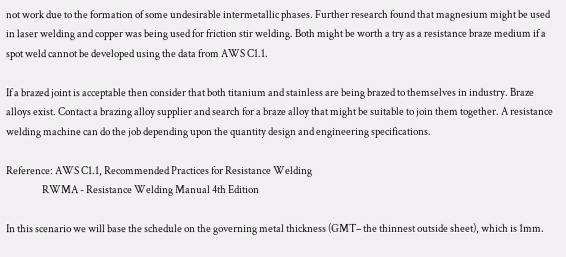not work due to the formation of some undesirable intermetallic phases. Further research found that magnesium might be used in laser welding and copper was being used for friction stir welding. Both might be worth a try as a resistance braze medium if a spot weld cannot be developed using the data from AWS C1.1.

If a brazed joint is acceptable then consider that both titanium and stainless are being brazed to themselves in industry. Braze alloys exist. Contact a brazing alloy supplier and search for a braze alloy that might be suitable to join them together. A resistance welding machine can do the job depending upon the quantity design and engineering specifications.

Reference: AWS C1.1, Recommended Practices for Resistance Welding
                  RWMA - Resistance Welding Manual 4th Edition

In this scenario we will base the schedule on the governing metal thickness (GMT– the thinnest outside sheet), which is 1mm.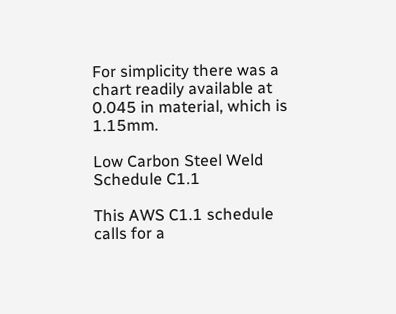For simplicity there was a chart readily available at 0.045 in material, which is 1.15mm.

Low Carbon Steel Weld Schedule C1.1

This AWS C1.1 schedule calls for a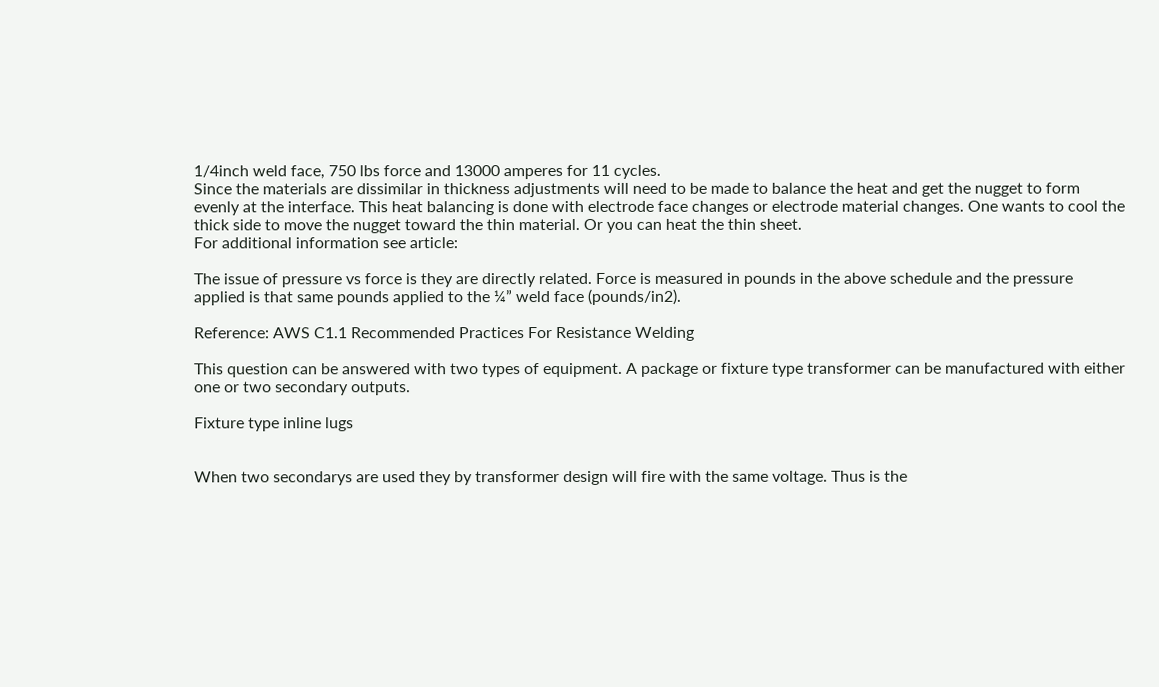1/4inch weld face, 750 lbs force and 13000 amperes for 11 cycles.
Since the materials are dissimilar in thickness adjustments will need to be made to balance the heat and get the nugget to form evenly at the interface. This heat balancing is done with electrode face changes or electrode material changes. One wants to cool the thick side to move the nugget toward the thin material. Or you can heat the thin sheet.
For additional information see article:

The issue of pressure vs force is they are directly related. Force is measured in pounds in the above schedule and the pressure applied is that same pounds applied to the ¼” weld face (pounds/in2).

Reference: AWS C1.1 Recommended Practices For Resistance Welding

This question can be answered with two types of equipment. A package or fixture type transformer can be manufactured with either one or two secondary outputs.

Fixture type inline lugs


When two secondarys are used they by transformer design will fire with the same voltage. Thus is the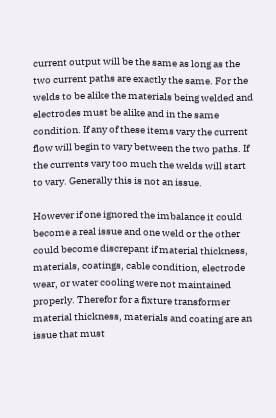current output will be the same as long as the two current paths are exactly the same. For the welds to be alike the materials being welded and electrodes must be alike and in the same condition. If any of these items vary the current flow will begin to vary between the two paths. If the currents vary too much the welds will start to vary. Generally this is not an issue.

However if one ignored the imbalance it could become a real issue and one weld or the other could become discrepant if material thickness, materials, coatings, cable condition, electrode wear, or water cooling were not maintained properly. Therefor for a fixture transformer material thickness, materials and coating are an issue that must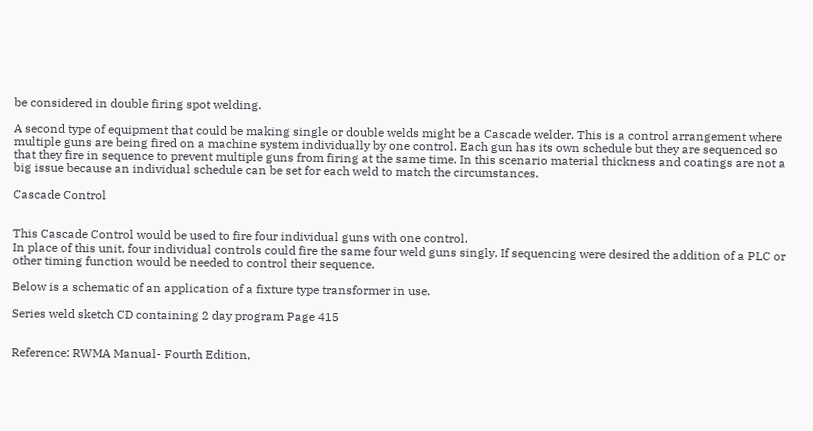be considered in double firing spot welding.

A second type of equipment that could be making single or double welds might be a Cascade welder. This is a control arrangement where multiple guns are being fired on a machine system individually by one control. Each gun has its own schedule but they are sequenced so that they fire in sequence to prevent multiple guns from firing at the same time. In this scenario material thickness and coatings are not a big issue because an individual schedule can be set for each weld to match the circumstances.

Cascade Control


This Cascade Control would be used to fire four individual guns with one control.
In place of this unit, four individual controls could fire the same four weld guns singly. If sequencing were desired the addition of a PLC or other timing function would be needed to control their sequence.

Below is a schematic of an application of a fixture type transformer in use.

Series weld sketch CD containing 2 day program Page 415


Reference: RWMA Manual- Fourth Edition,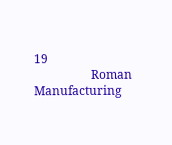19
                   Roman Manufacturing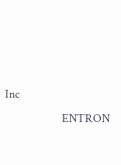Inc
                   ENTRON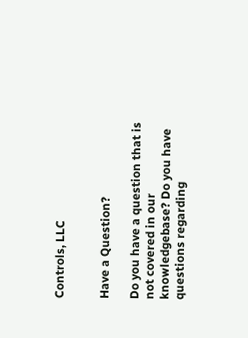Controls, LLC


Have a Question?

Do you have a question that is not covered in our knowledgebase? Do you have questions regarding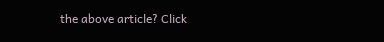the above article? Click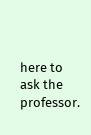here to ask the professor.